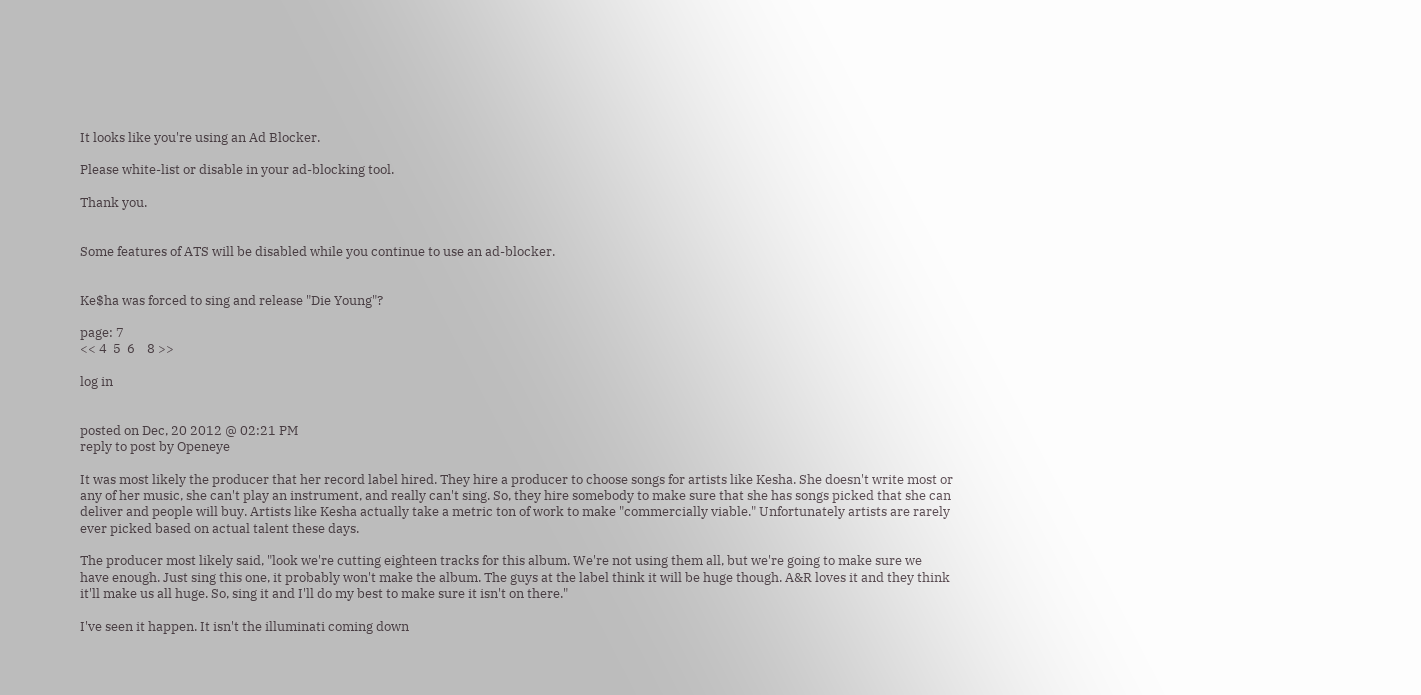It looks like you're using an Ad Blocker.

Please white-list or disable in your ad-blocking tool.

Thank you.


Some features of ATS will be disabled while you continue to use an ad-blocker.


Ke$ha was forced to sing and release "Die Young"?

page: 7
<< 4  5  6    8 >>

log in


posted on Dec, 20 2012 @ 02:21 PM
reply to post by Openeye

It was most likely the producer that her record label hired. They hire a producer to choose songs for artists like Kesha. She doesn't write most or any of her music, she can't play an instrument, and really can't sing. So, they hire somebody to make sure that she has songs picked that she can deliver and people will buy. Artists like Kesha actually take a metric ton of work to make "commercially viable." Unfortunately artists are rarely ever picked based on actual talent these days.

The producer most likely said, "look we're cutting eighteen tracks for this album. We're not using them all, but we're going to make sure we have enough. Just sing this one, it probably won't make the album. The guys at the label think it will be huge though. A&R loves it and they think it'll make us all huge. So, sing it and I'll do my best to make sure it isn't on there."

I've seen it happen. It isn't the illuminati coming down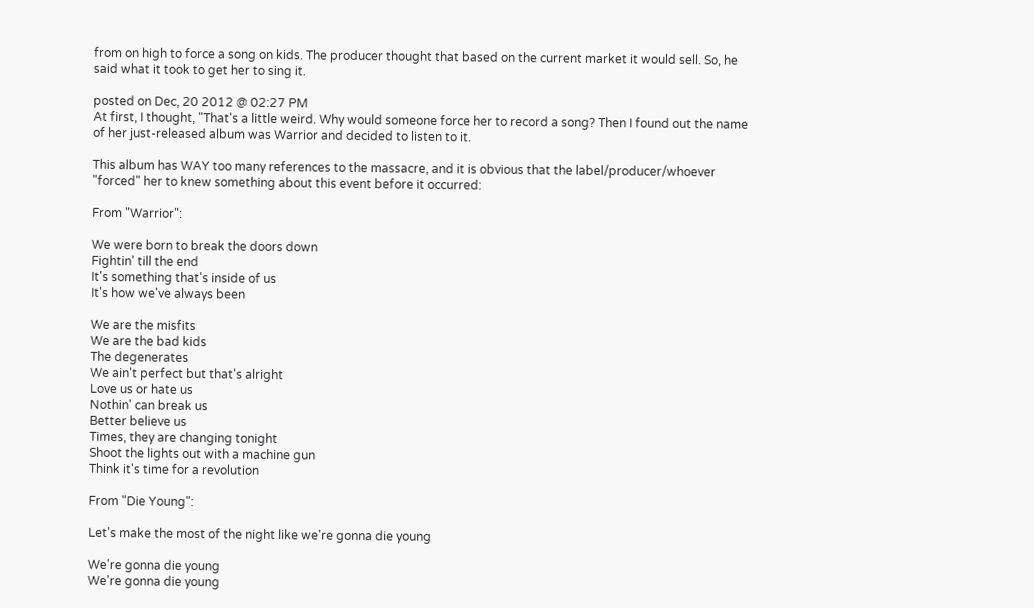from on high to force a song on kids. The producer thought that based on the current market it would sell. So, he said what it took to get her to sing it.

posted on Dec, 20 2012 @ 02:27 PM
At first, I thought, "That's a little weird. Why would someone force her to record a song? Then I found out the name of her just-released album was Warrior and decided to listen to it.

This album has WAY too many references to the massacre, and it is obvious that the label/producer/whoever "forced" her to knew something about this event before it occurred:

From "Warrior":

We were born to break the doors down
Fightin' till the end
It's something that's inside of us
It's how we've always been

We are the misfits
We are the bad kids
The degenerates
We ain't perfect but that's alright
Love us or hate us
Nothin' can break us
Better believe us
Times, they are changing tonight
Shoot the lights out with a machine gun
Think it's time for a revolution

From "Die Young":

Let's make the most of the night like we're gonna die young

We're gonna die young
We're gonna die young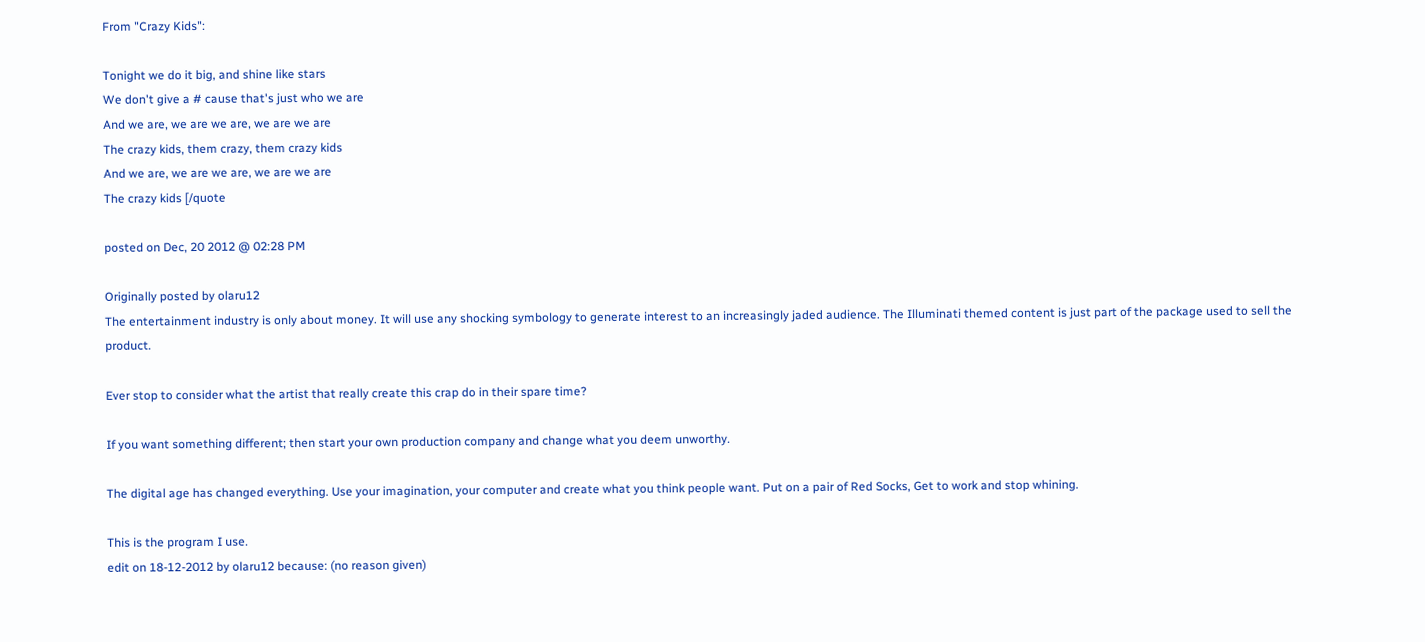From "Crazy Kids":

Tonight we do it big, and shine like stars
We don't give a # cause that's just who we are
And we are, we are we are, we are we are
The crazy kids, them crazy, them crazy kids
And we are, we are we are, we are we are
The crazy kids [/quote

posted on Dec, 20 2012 @ 02:28 PM

Originally posted by olaru12
The entertainment industry is only about money. It will use any shocking symbology to generate interest to an increasingly jaded audience. The Illuminati themed content is just part of the package used to sell the product.

Ever stop to consider what the artist that really create this crap do in their spare time?

If you want something different; then start your own production company and change what you deem unworthy.

The digital age has changed everything. Use your imagination, your computer and create what you think people want. Put on a pair of Red Socks, Get to work and stop whining.

This is the program I use.
edit on 18-12-2012 by olaru12 because: (no reason given)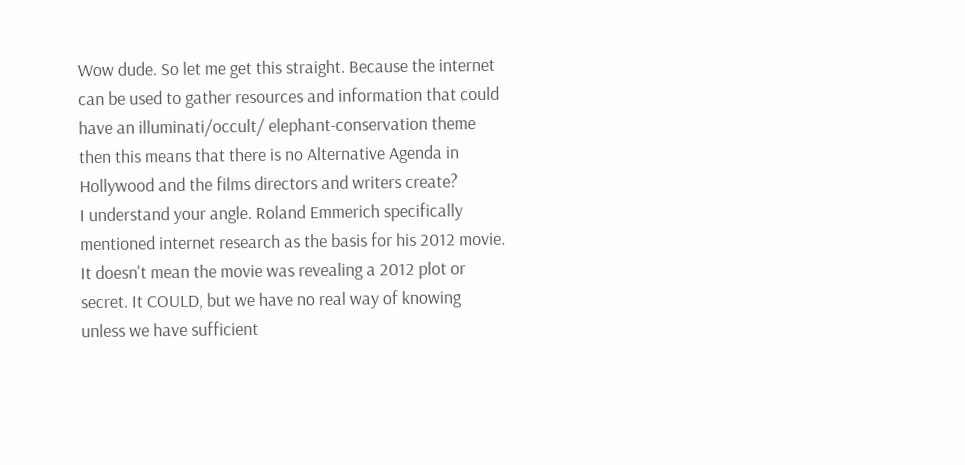Wow dude. So let me get this straight. Because the internet can be used to gather resources and information that could have an illuminati/occult/ elephant-conservation theme then this means that there is no Alternative Agenda in Hollywood and the films directors and writers create?
I understand your angle. Roland Emmerich specifically mentioned internet research as the basis for his 2012 movie. It doesn't mean the movie was revealing a 2012 plot or secret. It COULD, but we have no real way of knowing unless we have sufficient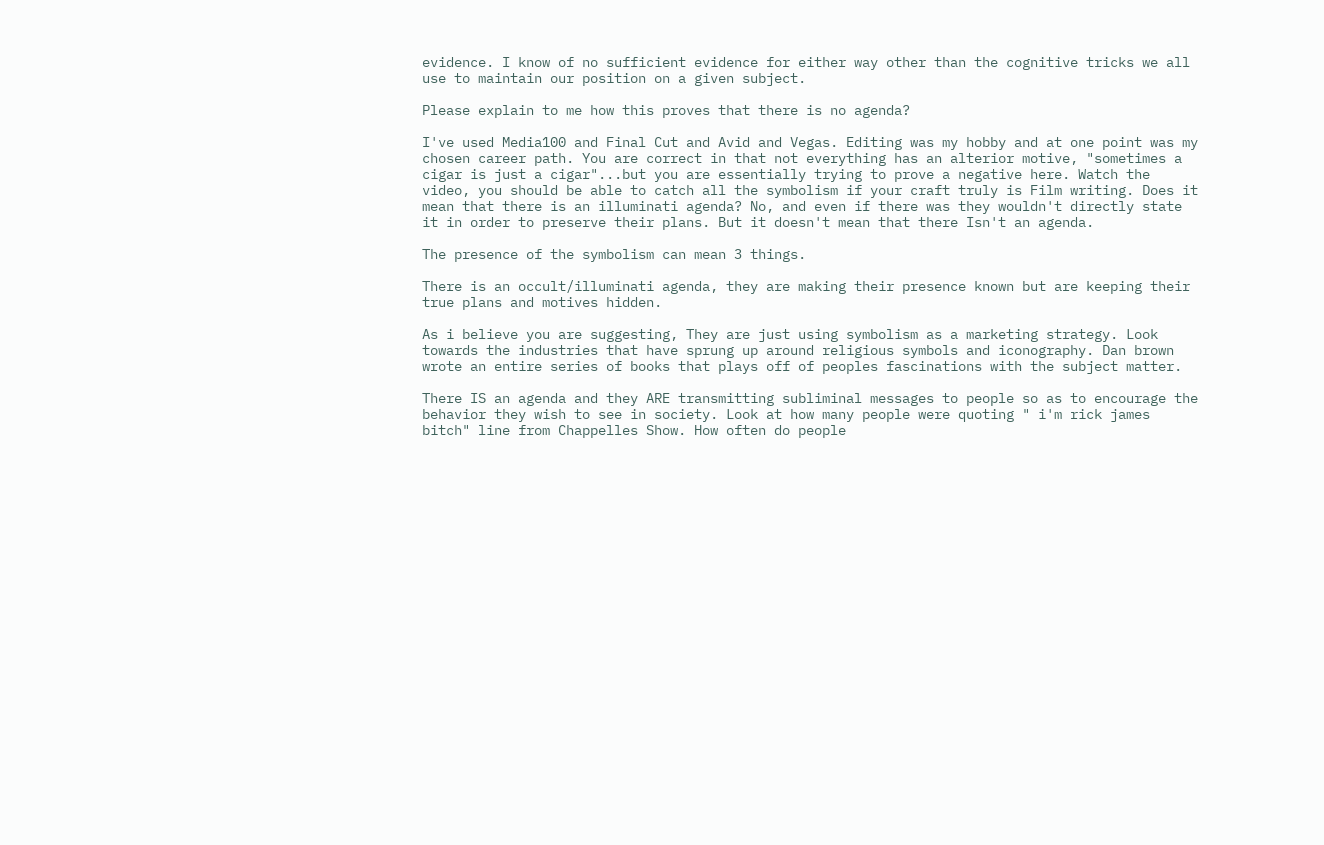evidence. I know of no sufficient evidence for either way other than the cognitive tricks we all use to maintain our position on a given subject.

Please explain to me how this proves that there is no agenda?

I've used Media100 and Final Cut and Avid and Vegas. Editing was my hobby and at one point was my chosen career path. You are correct in that not everything has an alterior motive, "sometimes a cigar is just a cigar"...but you are essentially trying to prove a negative here. Watch the video, you should be able to catch all the symbolism if your craft truly is Film writing. Does it mean that there is an illuminati agenda? No, and even if there was they wouldn't directly state it in order to preserve their plans. But it doesn't mean that there Isn't an agenda.

The presence of the symbolism can mean 3 things.

There is an occult/illuminati agenda, they are making their presence known but are keeping their true plans and motives hidden.

As i believe you are suggesting, They are just using symbolism as a marketing strategy. Look towards the industries that have sprung up around religious symbols and iconography. Dan brown wrote an entire series of books that plays off of peoples fascinations with the subject matter.

There IS an agenda and they ARE transmitting subliminal messages to people so as to encourage the behavior they wish to see in society. Look at how many people were quoting " i'm rick james bitch" line from Chappelles Show. How often do people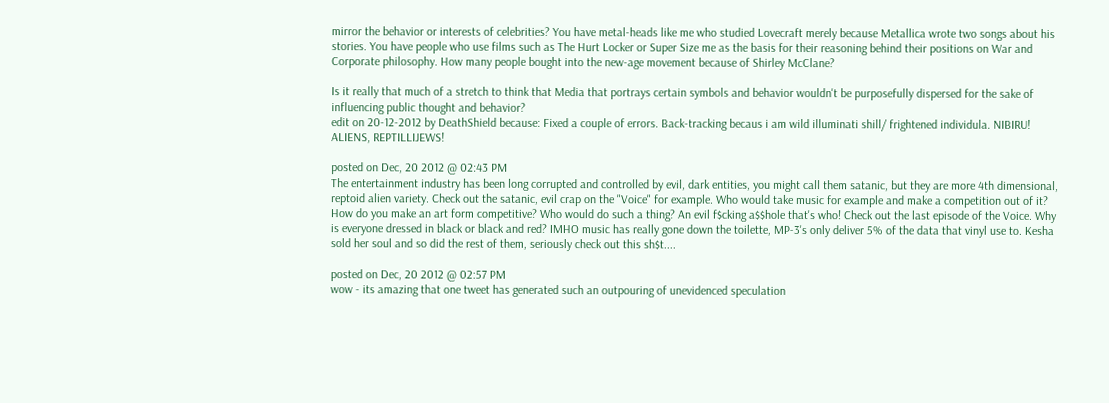mirror the behavior or interests of celebrities? You have metal-heads like me who studied Lovecraft merely because Metallica wrote two songs about his stories. You have people who use films such as The Hurt Locker or Super Size me as the basis for their reasoning behind their positions on War and Corporate philosophy. How many people bought into the new-age movement because of Shirley McClane?

Is it really that much of a stretch to think that Media that portrays certain symbols and behavior wouldn't be purposefully dispersed for the sake of influencing public thought and behavior?
edit on 20-12-2012 by DeathShield because: Fixed a couple of errors. Back-tracking becaus i am wild illuminati shill/ frightened individula. NIBIRU! ALIENS, REPTILLIJEWS!

posted on Dec, 20 2012 @ 02:43 PM
The entertainment industry has been long corrupted and controlled by evil, dark entities, you might call them satanic, but they are more 4th dimensional, reptoid alien variety. Check out the satanic, evil crap on the "Voice" for example. Who would take music for example and make a competition out of it? How do you make an art form competitive? Who would do such a thing? An evil f$cking a$$hole that's who! Check out the last episode of the Voice. Why is everyone dressed in black or black and red? IMHO music has really gone down the toilette, MP-3's only deliver 5% of the data that vinyl use to. Kesha sold her soul and so did the rest of them, seriously check out this sh$t....

posted on Dec, 20 2012 @ 02:57 PM
wow - its amazing that one tweet has generated such an outpouring of unevidenced speculation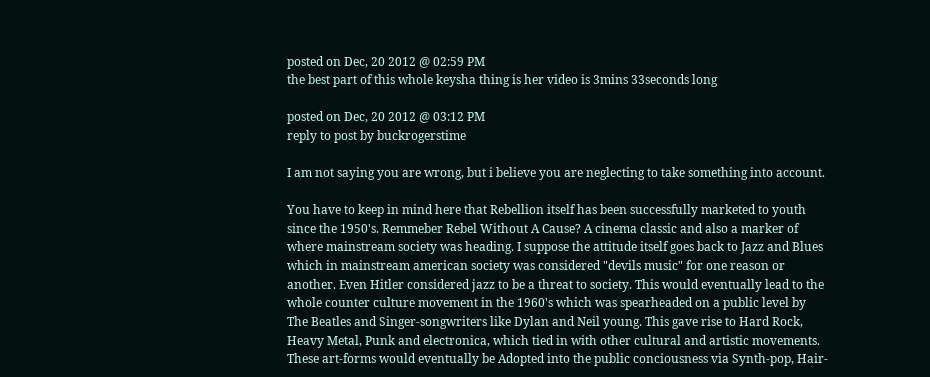posted on Dec, 20 2012 @ 02:59 PM
the best part of this whole keysha thing is her video is 3mins 33seconds long

posted on Dec, 20 2012 @ 03:12 PM
reply to post by buckrogerstime

I am not saying you are wrong, but i believe you are neglecting to take something into account.

You have to keep in mind here that Rebellion itself has been successfully marketed to youth since the 1950's. Remmeber Rebel Without A Cause? A cinema classic and also a marker of where mainstream society was heading. I suppose the attitude itself goes back to Jazz and Blues which in mainstream american society was considered "devils music" for one reason or another. Even Hitler considered jazz to be a threat to society. This would eventually lead to the whole counter culture movement in the 1960's which was spearheaded on a public level by The Beatles and Singer-songwriters like Dylan and Neil young. This gave rise to Hard Rock, Heavy Metal, Punk and electronica, which tied in with other cultural and artistic movements. These art-forms would eventually be Adopted into the public conciousness via Synth-pop, Hair-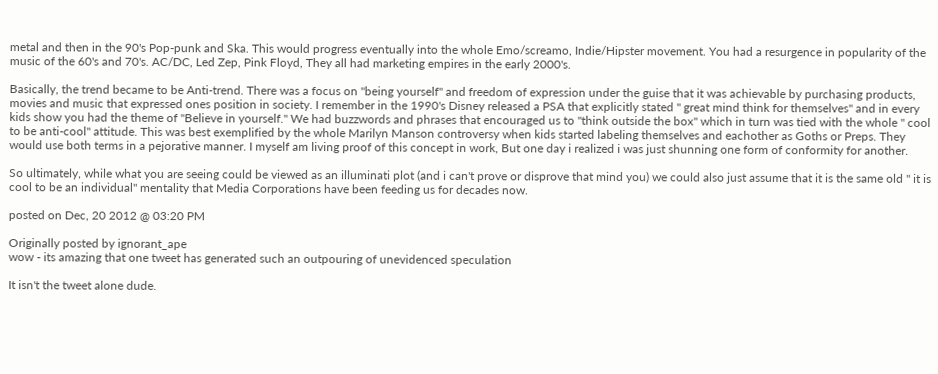metal and then in the 90's Pop-punk and Ska. This would progress eventually into the whole Emo/screamo, Indie/Hipster movement. You had a resurgence in popularity of the music of the 60's and 70's. AC/DC, Led Zep, Pink Floyd, They all had marketing empires in the early 2000's.

Basically, the trend became to be Anti-trend. There was a focus on "being yourself" and freedom of expression under the guise that it was achievable by purchasing products, movies and music that expressed ones position in society. I remember in the 1990's Disney released a PSA that explicitly stated " great mind think for themselves" and in every kids show you had the theme of "Believe in yourself." We had buzzwords and phrases that encouraged us to "think outside the box" which in turn was tied with the whole " cool to be anti-cool" attitude. This was best exemplified by the whole Marilyn Manson controversy when kids started labeling themselves and eachother as Goths or Preps. They would use both terms in a pejorative manner. I myself am living proof of this concept in work, But one day i realized i was just shunning one form of conformity for another.

So ultimately, while what you are seeing could be viewed as an illuminati plot (and i can't prove or disprove that mind you) we could also just assume that it is the same old " it is cool to be an individual" mentality that Media Corporations have been feeding us for decades now.

posted on Dec, 20 2012 @ 03:20 PM

Originally posted by ignorant_ape
wow - its amazing that one tweet has generated such an outpouring of unevidenced speculation

It isn't the tweet alone dude.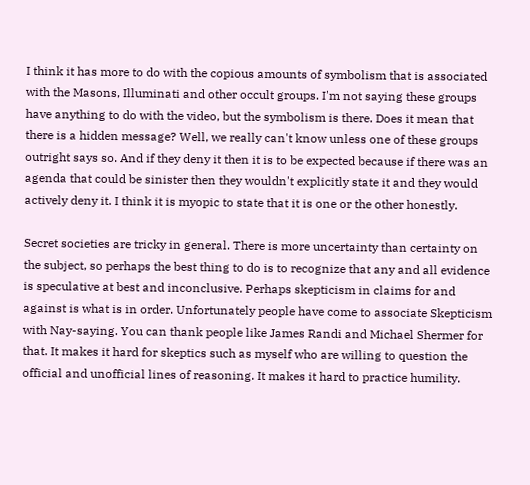I think it has more to do with the copious amounts of symbolism that is associated with the Masons, Illuminati and other occult groups. I'm not saying these groups have anything to do with the video, but the symbolism is there. Does it mean that there is a hidden message? Well, we really can't know unless one of these groups outright says so. And if they deny it then it is to be expected because if there was an agenda that could be sinister then they wouldn't explicitly state it and they would actively deny it. I think it is myopic to state that it is one or the other honestly.

Secret societies are tricky in general. There is more uncertainty than certainty on the subject, so perhaps the best thing to do is to recognize that any and all evidence is speculative at best and inconclusive. Perhaps skepticism in claims for and against is what is in order. Unfortunately people have come to associate Skepticism with Nay-saying. You can thank people like James Randi and Michael Shermer for that. It makes it hard for skeptics such as myself who are willing to question the official and unofficial lines of reasoning. It makes it hard to practice humility.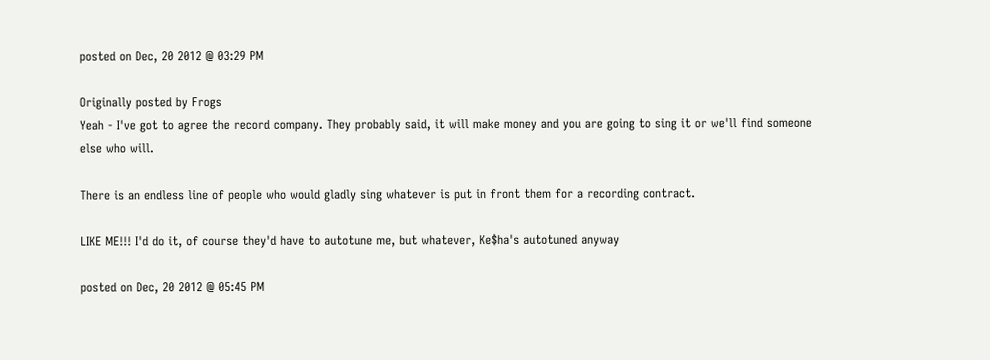posted on Dec, 20 2012 @ 03:29 PM

Originally posted by Frogs
Yeah - I've got to agree the record company. They probably said, it will make money and you are going to sing it or we'll find someone else who will.

There is an endless line of people who would gladly sing whatever is put in front them for a recording contract.

LIKE ME!!! I'd do it, of course they'd have to autotune me, but whatever, Ke$ha's autotuned anyway

posted on Dec, 20 2012 @ 05:45 PM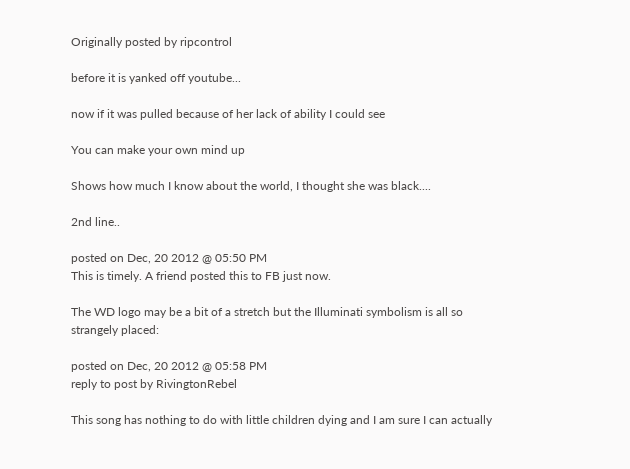Originally posted by ripcontrol

before it is yanked off youtube...

now if it was pulled because of her lack of ability I could see

You can make your own mind up

Shows how much I know about the world, I thought she was black....

2nd line..

posted on Dec, 20 2012 @ 05:50 PM
This is timely. A friend posted this to FB just now.

The WD logo may be a bit of a stretch but the Illuminati symbolism is all so strangely placed:

posted on Dec, 20 2012 @ 05:58 PM
reply to post by RivingtonRebel

This song has nothing to do with little children dying and I am sure I can actually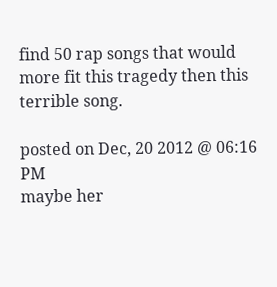find 50 rap songs that would more fit this tragedy then this terrible song.

posted on Dec, 20 2012 @ 06:16 PM
maybe her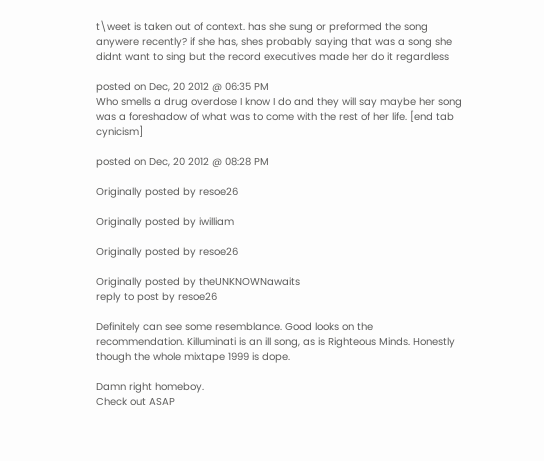t\weet is taken out of context. has she sung or preformed the song anywere recently? if she has, shes probably saying that was a song she didnt want to sing but the record executives made her do it regardless

posted on Dec, 20 2012 @ 06:35 PM
Who smells a drug overdose I know I do and they will say maybe her song was a foreshadow of what was to come with the rest of her life. [end tab cynicism]

posted on Dec, 20 2012 @ 08:28 PM

Originally posted by resoe26

Originally posted by iwilliam

Originally posted by resoe26

Originally posted by theUNKNOWNawaits
reply to post by resoe26

Definitely can see some resemblance. Good looks on the recommendation. Killuminati is an ill song, as is Righteous Minds. Honestly though the whole mixtape 1999 is dope.

Damn right homeboy.
Check out ASAP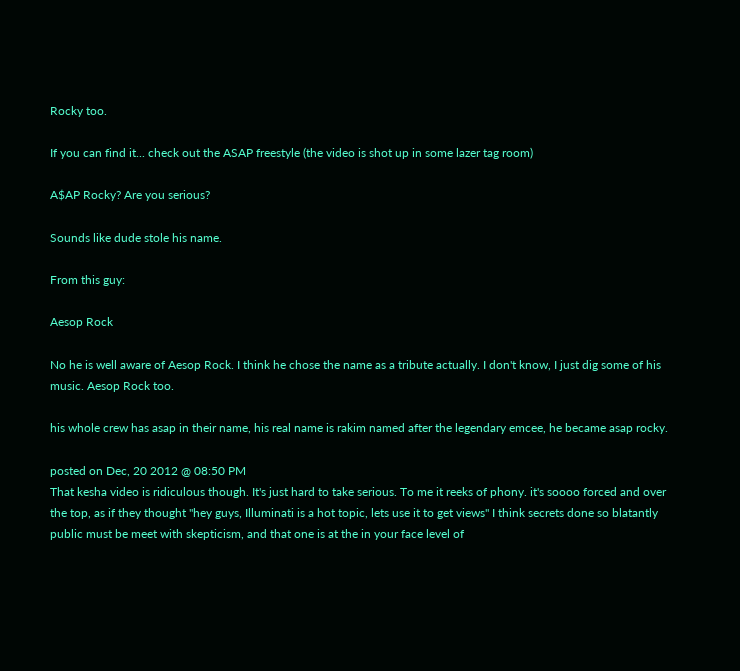Rocky too.

If you can find it... check out the ASAP freestyle (the video is shot up in some lazer tag room)

A$AP Rocky? Are you serious?

Sounds like dude stole his name.

From this guy:

Aesop Rock

No he is well aware of Aesop Rock. I think he chose the name as a tribute actually. I don't know, I just dig some of his music. Aesop Rock too.

his whole crew has asap in their name, his real name is rakim named after the legendary emcee, he became asap rocky.

posted on Dec, 20 2012 @ 08:50 PM
That kesha video is ridiculous though. It's just hard to take serious. To me it reeks of phony. it's soooo forced and over the top, as if they thought "hey guys, Illuminati is a hot topic, lets use it to get views" I think secrets done so blatantly public must be meet with skepticism, and that one is at the in your face level of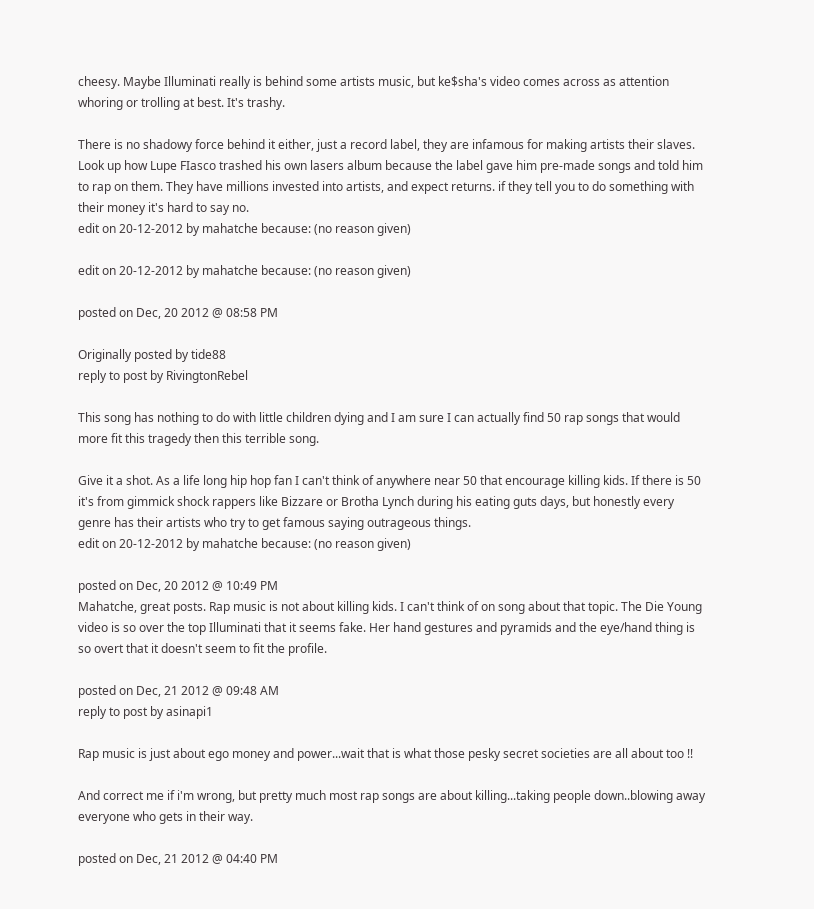cheesy. Maybe Illuminati really is behind some artists music, but ke$sha's video comes across as attention whoring or trolling at best. It's trashy.

There is no shadowy force behind it either, just a record label, they are infamous for making artists their slaves. Look up how Lupe FIasco trashed his own lasers album because the label gave him pre-made songs and told him to rap on them. They have millions invested into artists, and expect returns. if they tell you to do something with their money it's hard to say no.
edit on 20-12-2012 by mahatche because: (no reason given)

edit on 20-12-2012 by mahatche because: (no reason given)

posted on Dec, 20 2012 @ 08:58 PM

Originally posted by tide88
reply to post by RivingtonRebel

This song has nothing to do with little children dying and I am sure I can actually find 50 rap songs that would more fit this tragedy then this terrible song.

Give it a shot. As a life long hip hop fan I can't think of anywhere near 50 that encourage killing kids. If there is 50 it's from gimmick shock rappers like Bizzare or Brotha Lynch during his eating guts days, but honestly every genre has their artists who try to get famous saying outrageous things.
edit on 20-12-2012 by mahatche because: (no reason given)

posted on Dec, 20 2012 @ 10:49 PM
Mahatche, great posts. Rap music is not about killing kids. I can't think of on song about that topic. The Die Young video is so over the top Illuminati that it seems fake. Her hand gestures and pyramids and the eye/hand thing is so overt that it doesn't seem to fit the profile.

posted on Dec, 21 2012 @ 09:48 AM
reply to post by asinapi1

Rap music is just about ego money and power...wait that is what those pesky secret societies are all about too !!

And correct me if i'm wrong, but pretty much most rap songs are about killing...taking people down..blowing away everyone who gets in their way.

posted on Dec, 21 2012 @ 04:40 PM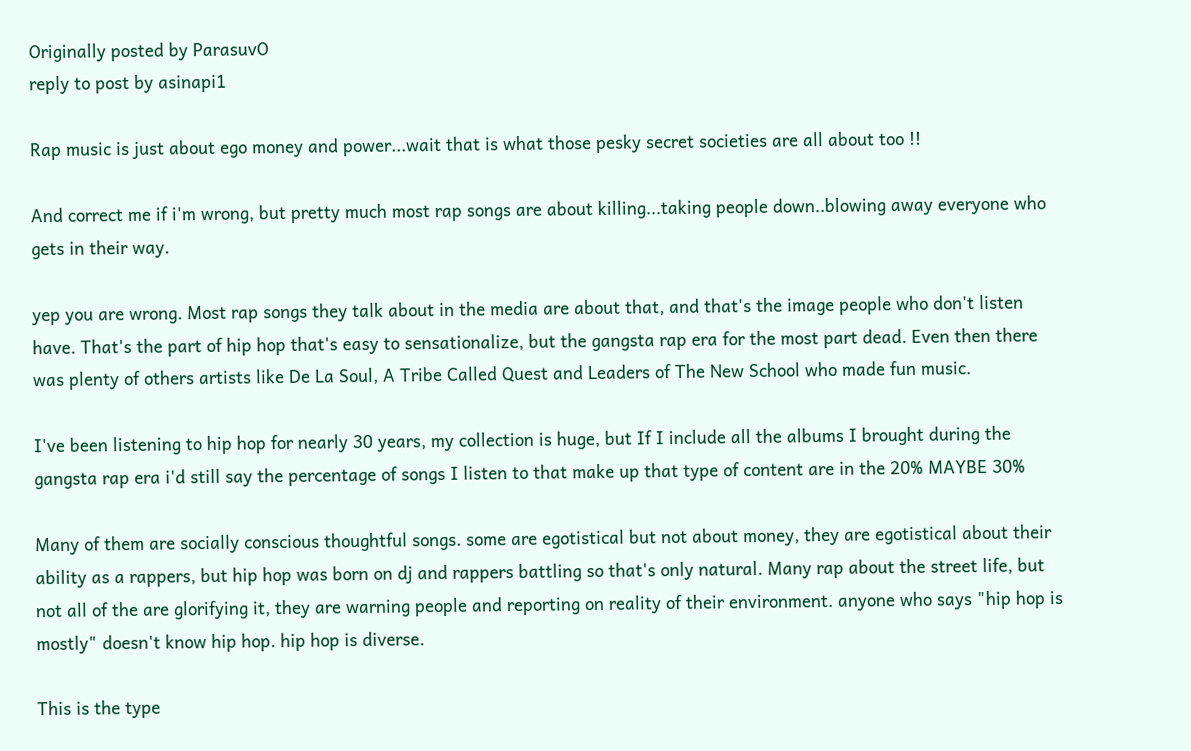Originally posted by ParasuvO
reply to post by asinapi1

Rap music is just about ego money and power...wait that is what those pesky secret societies are all about too !!

And correct me if i'm wrong, but pretty much most rap songs are about killing...taking people down..blowing away everyone who gets in their way.

yep you are wrong. Most rap songs they talk about in the media are about that, and that's the image people who don't listen have. That's the part of hip hop that's easy to sensationalize, but the gangsta rap era for the most part dead. Even then there was plenty of others artists like De La Soul, A Tribe Called Quest and Leaders of The New School who made fun music.

I've been listening to hip hop for nearly 30 years, my collection is huge, but If I include all the albums I brought during the gangsta rap era i'd still say the percentage of songs I listen to that make up that type of content are in the 20% MAYBE 30%

Many of them are socially conscious thoughtful songs. some are egotistical but not about money, they are egotistical about their ability as a rappers, but hip hop was born on dj and rappers battling so that's only natural. Many rap about the street life, but not all of the are glorifying it, they are warning people and reporting on reality of their environment. anyone who says "hip hop is mostly" doesn't know hip hop. hip hop is diverse.

This is the type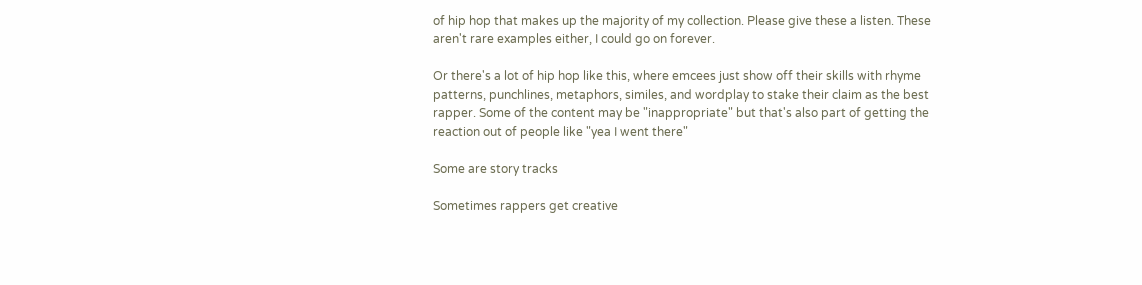of hip hop that makes up the majority of my collection. Please give these a listen. These aren't rare examples either, I could go on forever.

Or there's a lot of hip hop like this, where emcees just show off their skills with rhyme patterns, punchlines, metaphors, similes, and wordplay to stake their claim as the best rapper. Some of the content may be "inappropriate" but that's also part of getting the reaction out of people like "yea I went there"

Some are story tracks

Sometimes rappers get creative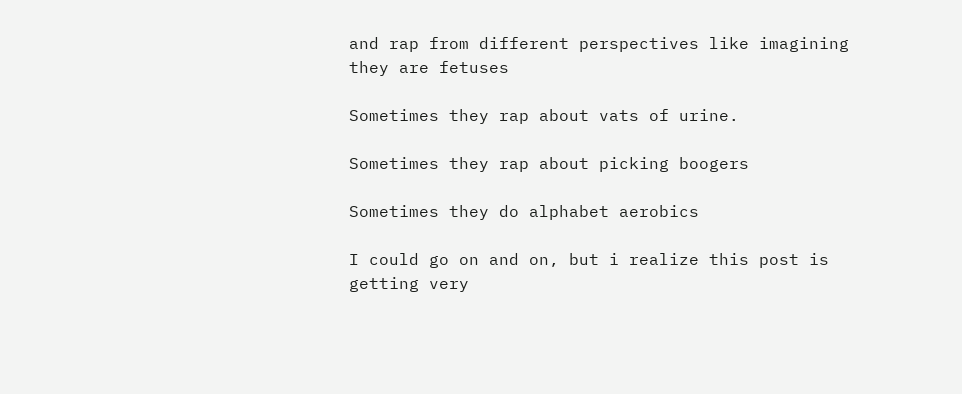and rap from different perspectives like imagining they are fetuses

Sometimes they rap about vats of urine.

Sometimes they rap about picking boogers

Sometimes they do alphabet aerobics

I could go on and on, but i realize this post is getting very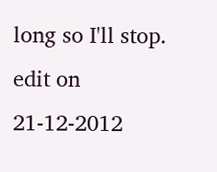long so I'll stop.
edit on 21-12-2012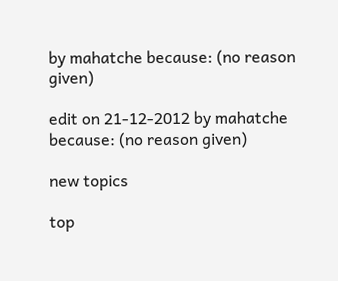by mahatche because: (no reason given)

edit on 21-12-2012 by mahatche because: (no reason given)

new topics

top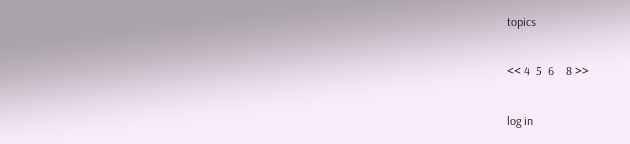topics

<< 4  5  6    8 >>

log in